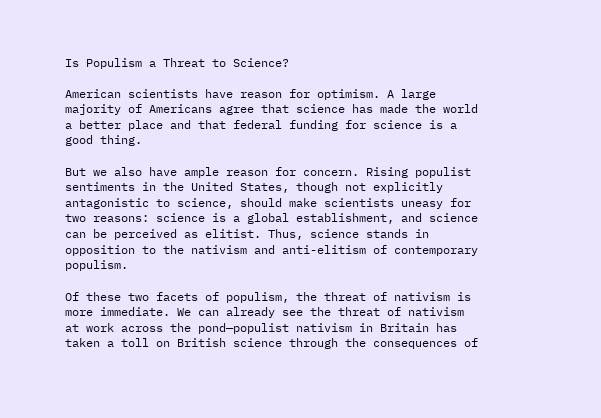Is Populism a Threat to Science?

American scientists have reason for optimism. A large majority of Americans agree that science has made the world a better place and that federal funding for science is a good thing.

But we also have ample reason for concern. Rising populist sentiments in the United States, though not explicitly antagonistic to science, should make scientists uneasy for two reasons: science is a global establishment, and science can be perceived as elitist. Thus, science stands in opposition to the nativism and anti-elitism of contemporary populism.

Of these two facets of populism, the threat of nativism is more immediate. We can already see the threat of nativism at work across the pond—populist nativism in Britain has taken a toll on British science through the consequences of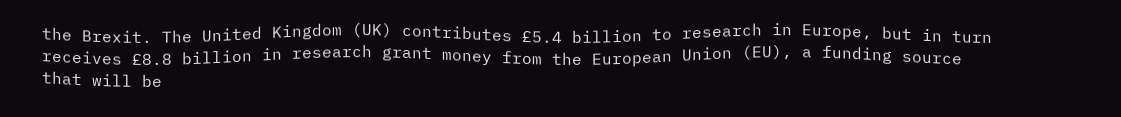the Brexit. The United Kingdom (UK) contributes £5.4 billion to research in Europe, but in turn receives £8.8 billion in research grant money from the European Union (EU), a funding source that will be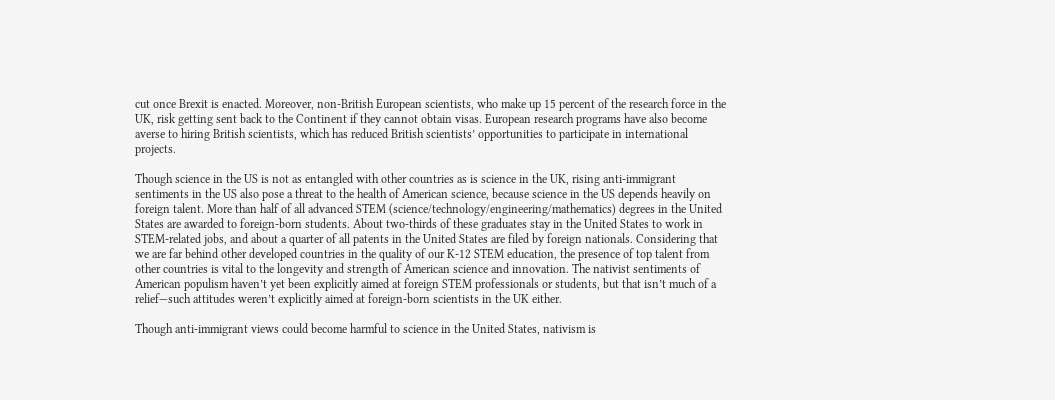cut once Brexit is enacted. Moreover, non-British European scientists, who make up 15 percent of the research force in the UK, risk getting sent back to the Continent if they cannot obtain visas. European research programs have also become averse to hiring British scientists, which has reduced British scientists’ opportunities to participate in international projects.

Though science in the US is not as entangled with other countries as is science in the UK, rising anti-immigrant sentiments in the US also pose a threat to the health of American science, because science in the US depends heavily on foreign talent. More than half of all advanced STEM (science/technology/engineering/mathematics) degrees in the United States are awarded to foreign-born students. About two-thirds of these graduates stay in the United States to work in STEM-related jobs, and about a quarter of all patents in the United States are filed by foreign nationals. Considering that we are far behind other developed countries in the quality of our K-12 STEM education, the presence of top talent from other countries is vital to the longevity and strength of American science and innovation. The nativist sentiments of American populism haven’t yet been explicitly aimed at foreign STEM professionals or students, but that isn’t much of a relief—such attitudes weren’t explicitly aimed at foreign-born scientists in the UK either.

Though anti-immigrant views could become harmful to science in the United States, nativism is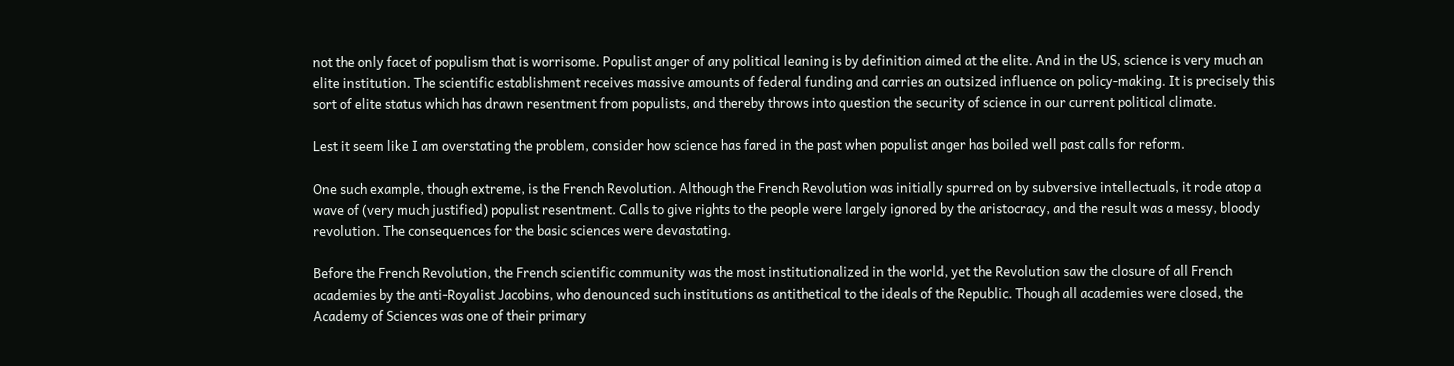not the only facet of populism that is worrisome. Populist anger of any political leaning is by definition aimed at the elite. And in the US, science is very much an elite institution. The scientific establishment receives massive amounts of federal funding and carries an outsized influence on policy-making. It is precisely this sort of elite status which has drawn resentment from populists, and thereby throws into question the security of science in our current political climate.

Lest it seem like I am overstating the problem, consider how science has fared in the past when populist anger has boiled well past calls for reform.

One such example, though extreme, is the French Revolution. Although the French Revolution was initially spurred on by subversive intellectuals, it rode atop a wave of (very much justified) populist resentment. Calls to give rights to the people were largely ignored by the aristocracy, and the result was a messy, bloody revolution. The consequences for the basic sciences were devastating.

Before the French Revolution, the French scientific community was the most institutionalized in the world, yet the Revolution saw the closure of all French academies by the anti-Royalist Jacobins, who denounced such institutions as antithetical to the ideals of the Republic. Though all academies were closed, the Academy of Sciences was one of their primary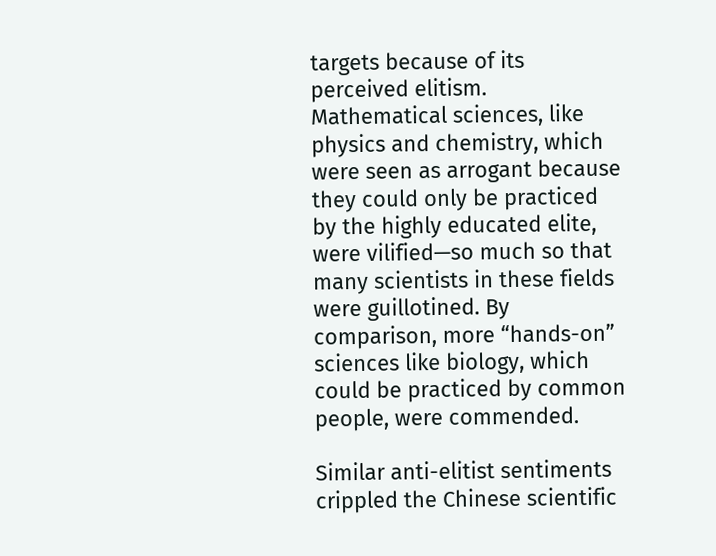targets because of its perceived elitism. Mathematical sciences, like physics and chemistry, which were seen as arrogant because they could only be practiced by the highly educated elite, were vilified—so much so that many scientists in these fields were guillotined. By comparison, more “hands-on” sciences like biology, which could be practiced by common people, were commended.

Similar anti-elitist sentiments crippled the Chinese scientific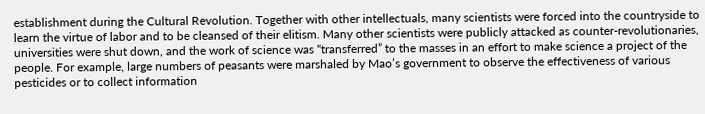establishment during the Cultural Revolution. Together with other intellectuals, many scientists were forced into the countryside to learn the virtue of labor and to be cleansed of their elitism. Many other scientists were publicly attacked as counter-revolutionaries, universities were shut down, and the work of science was “transferred” to the masses in an effort to make science a project of the people. For example, large numbers of peasants were marshaled by Mao’s government to observe the effectiveness of various pesticides or to collect information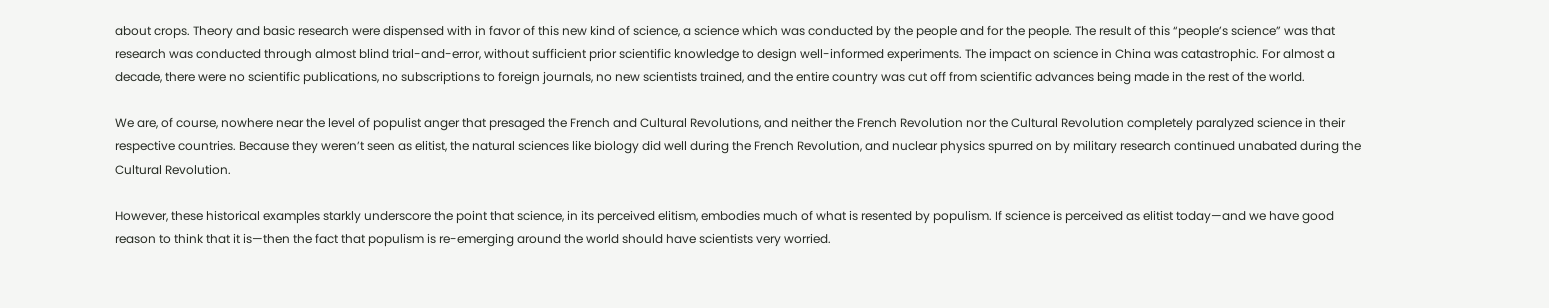about crops. Theory and basic research were dispensed with in favor of this new kind of science, a science which was conducted by the people and for the people. The result of this “people’s science” was that research was conducted through almost blind trial-and-error, without sufficient prior scientific knowledge to design well-informed experiments. The impact on science in China was catastrophic. For almost a decade, there were no scientific publications, no subscriptions to foreign journals, no new scientists trained, and the entire country was cut off from scientific advances being made in the rest of the world.

We are, of course, nowhere near the level of populist anger that presaged the French and Cultural Revolutions, and neither the French Revolution nor the Cultural Revolution completely paralyzed science in their respective countries. Because they weren’t seen as elitist, the natural sciences like biology did well during the French Revolution, and nuclear physics spurred on by military research continued unabated during the Cultural Revolution.

However, these historical examples starkly underscore the point that science, in its perceived elitism, embodies much of what is resented by populism. If science is perceived as elitist today—and we have good reason to think that it is—then the fact that populism is re-emerging around the world should have scientists very worried.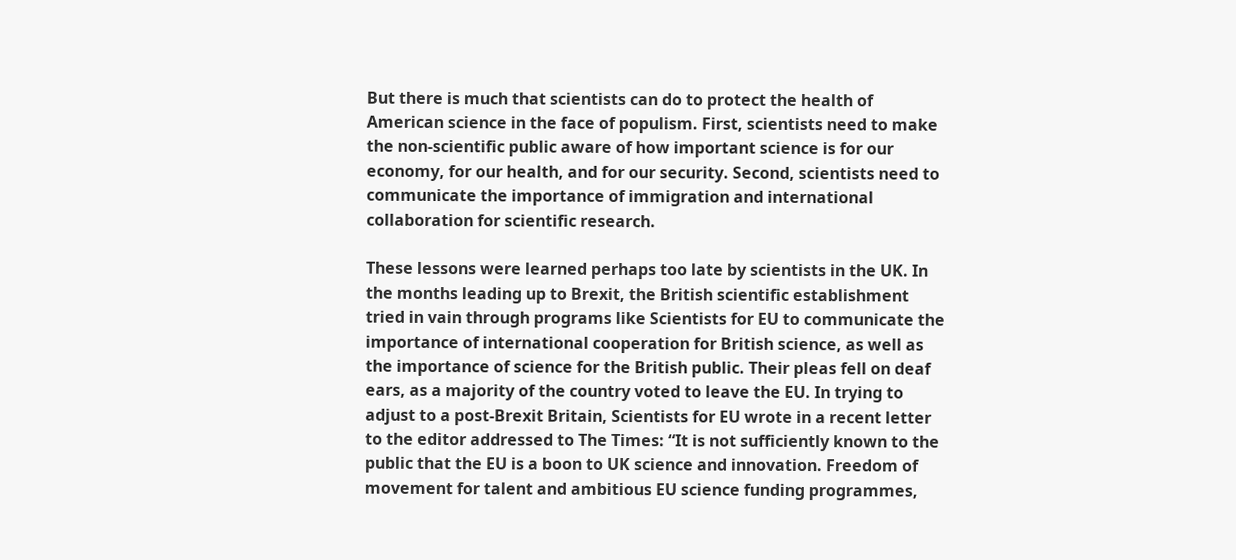But there is much that scientists can do to protect the health of American science in the face of populism. First, scientists need to make the non-scientific public aware of how important science is for our economy, for our health, and for our security. Second, scientists need to communicate the importance of immigration and international collaboration for scientific research.

These lessons were learned perhaps too late by scientists in the UK. In the months leading up to Brexit, the British scientific establishment tried in vain through programs like Scientists for EU to communicate the importance of international cooperation for British science, as well as the importance of science for the British public. Their pleas fell on deaf ears, as a majority of the country voted to leave the EU. In trying to adjust to a post-Brexit Britain, Scientists for EU wrote in a recent letter to the editor addressed to The Times: “It is not sufficiently known to the public that the EU is a boon to UK science and innovation. Freedom of movement for talent and ambitious EU science funding programmes,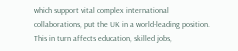which support vital complex international collaborations, put the UK in a world-leading position. This in turn affects education, skilled jobs,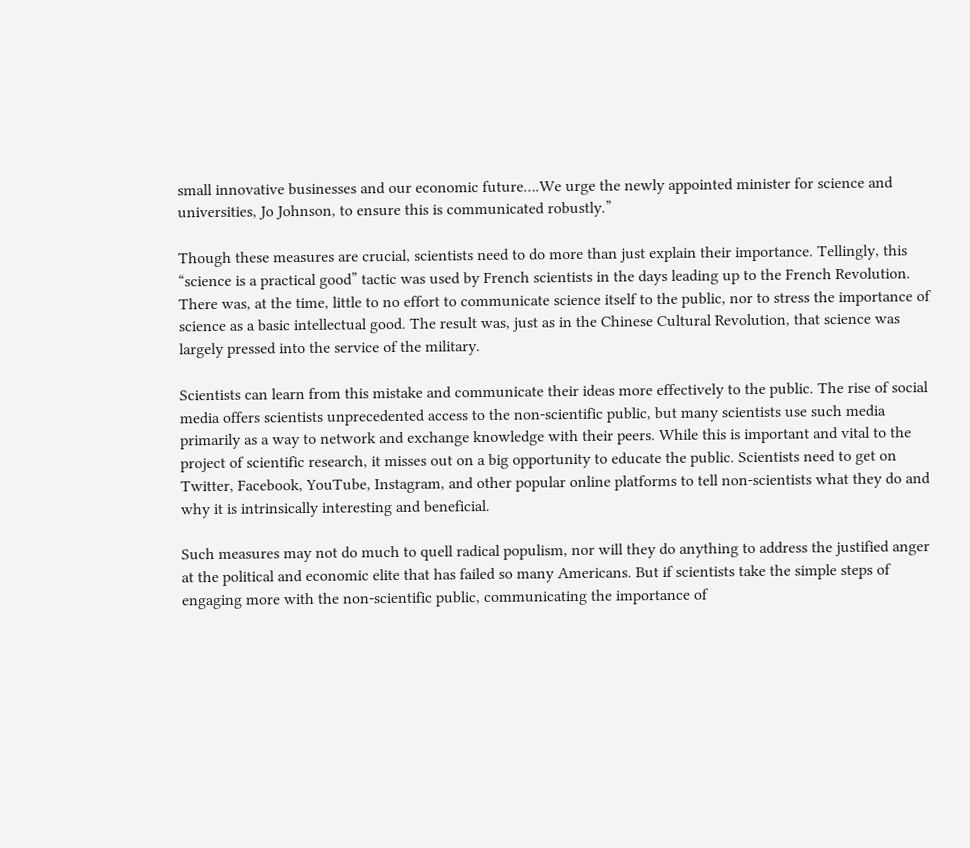small innovative businesses and our economic future….We urge the newly appointed minister for science and universities, Jo Johnson, to ensure this is communicated robustly.”

Though these measures are crucial, scientists need to do more than just explain their importance. Tellingly, this “science is a practical good” tactic was used by French scientists in the days leading up to the French Revolution. There was, at the time, little to no effort to communicate science itself to the public, nor to stress the importance of science as a basic intellectual good. The result was, just as in the Chinese Cultural Revolution, that science was largely pressed into the service of the military.

Scientists can learn from this mistake and communicate their ideas more effectively to the public. The rise of social media offers scientists unprecedented access to the non-scientific public, but many scientists use such media primarily as a way to network and exchange knowledge with their peers. While this is important and vital to the project of scientific research, it misses out on a big opportunity to educate the public. Scientists need to get on Twitter, Facebook, YouTube, Instagram, and other popular online platforms to tell non-scientists what they do and why it is intrinsically interesting and beneficial.

Such measures may not do much to quell radical populism, nor will they do anything to address the justified anger at the political and economic elite that has failed so many Americans. But if scientists take the simple steps of engaging more with the non-scientific public, communicating the importance of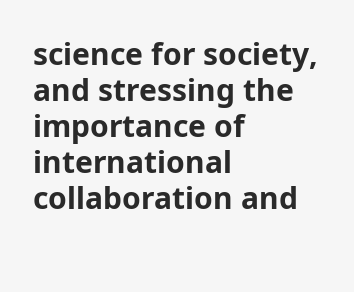science for society, and stressing the importance of international collaboration and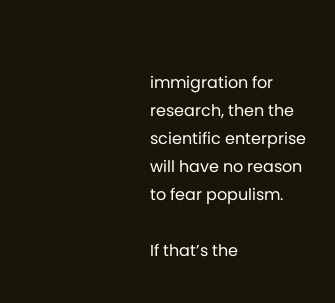immigration for research, then the scientific enterprise will have no reason to fear populism.

If that’s the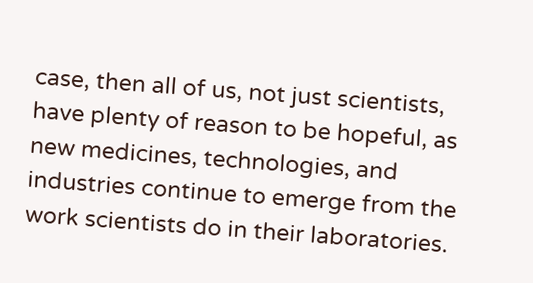case, then all of us, not just scientists, have plenty of reason to be hopeful, as new medicines, technologies, and industries continue to emerge from the work scientists do in their laboratories.